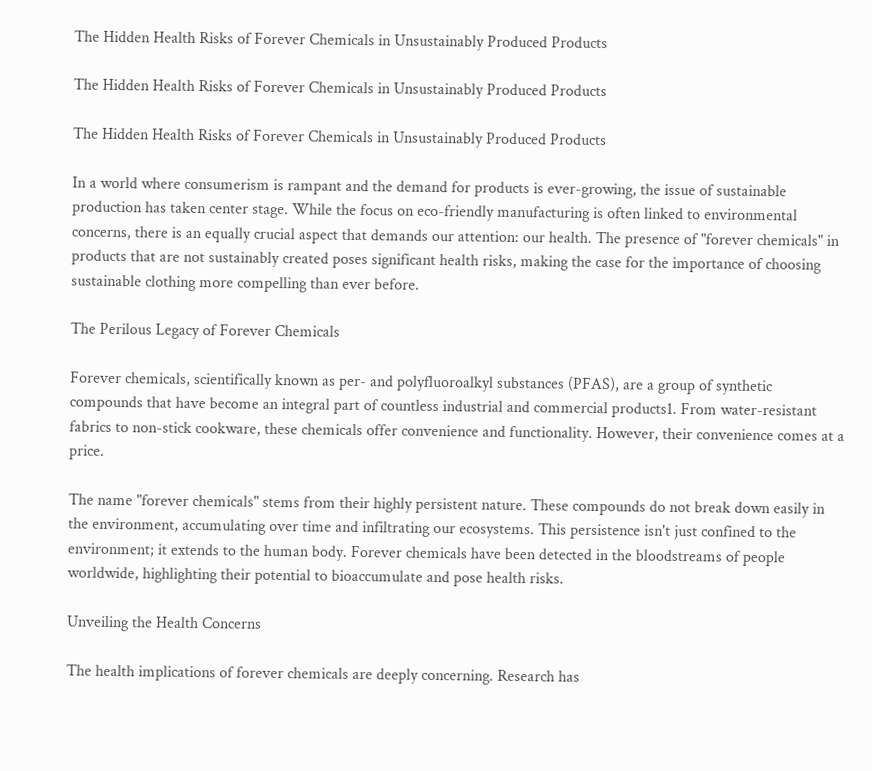The Hidden Health Risks of Forever Chemicals in Unsustainably Produced Products

The Hidden Health Risks of Forever Chemicals in Unsustainably Produced Products

The Hidden Health Risks of Forever Chemicals in Unsustainably Produced Products

In a world where consumerism is rampant and the demand for products is ever-growing, the issue of sustainable production has taken center stage. While the focus on eco-friendly manufacturing is often linked to environmental concerns, there is an equally crucial aspect that demands our attention: our health. The presence of "forever chemicals" in products that are not sustainably created poses significant health risks, making the case for the importance of choosing sustainable clothing more compelling than ever before.

The Perilous Legacy of Forever Chemicals

Forever chemicals, scientifically known as per- and polyfluoroalkyl substances (PFAS), are a group of synthetic compounds that have become an integral part of countless industrial and commercial products1. From water-resistant fabrics to non-stick cookware, these chemicals offer convenience and functionality. However, their convenience comes at a price.

The name "forever chemicals" stems from their highly persistent nature. These compounds do not break down easily in the environment, accumulating over time and infiltrating our ecosystems. This persistence isn't just confined to the environment; it extends to the human body. Forever chemicals have been detected in the bloodstreams of people worldwide, highlighting their potential to bioaccumulate and pose health risks.

Unveiling the Health Concerns

The health implications of forever chemicals are deeply concerning. Research has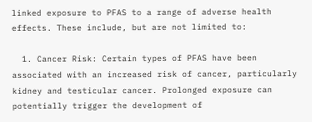linked exposure to PFAS to a range of adverse health effects. These include, but are not limited to:

  1. Cancer Risk: Certain types of PFAS have been associated with an increased risk of cancer, particularly kidney and testicular cancer. Prolonged exposure can potentially trigger the development of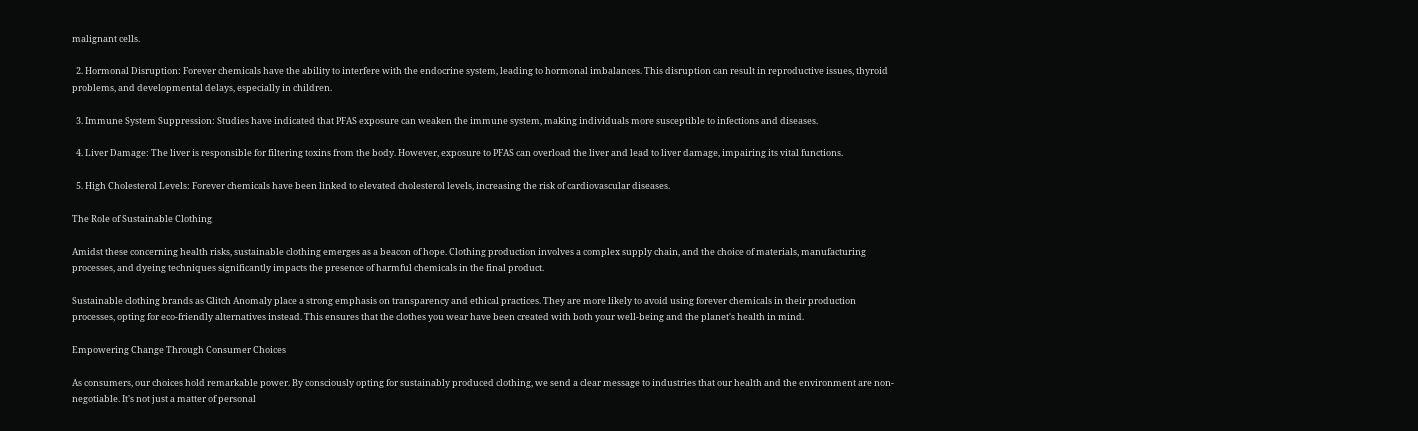malignant cells.

  2. Hormonal Disruption: Forever chemicals have the ability to interfere with the endocrine system, leading to hormonal imbalances. This disruption can result in reproductive issues, thyroid problems, and developmental delays, especially in children.

  3. Immune System Suppression: Studies have indicated that PFAS exposure can weaken the immune system, making individuals more susceptible to infections and diseases.

  4. Liver Damage: The liver is responsible for filtering toxins from the body. However, exposure to PFAS can overload the liver and lead to liver damage, impairing its vital functions.

  5. High Cholesterol Levels: Forever chemicals have been linked to elevated cholesterol levels, increasing the risk of cardiovascular diseases.

The Role of Sustainable Clothing

Amidst these concerning health risks, sustainable clothing emerges as a beacon of hope. Clothing production involves a complex supply chain, and the choice of materials, manufacturing processes, and dyeing techniques significantly impacts the presence of harmful chemicals in the final product.

Sustainable clothing brands as Glitch Anomaly place a strong emphasis on transparency and ethical practices. They are more likely to avoid using forever chemicals in their production processes, opting for eco-friendly alternatives instead. This ensures that the clothes you wear have been created with both your well-being and the planet's health in mind.

Empowering Change Through Consumer Choices

As consumers, our choices hold remarkable power. By consciously opting for sustainably produced clothing, we send a clear message to industries that our health and the environment are non-negotiable. It's not just a matter of personal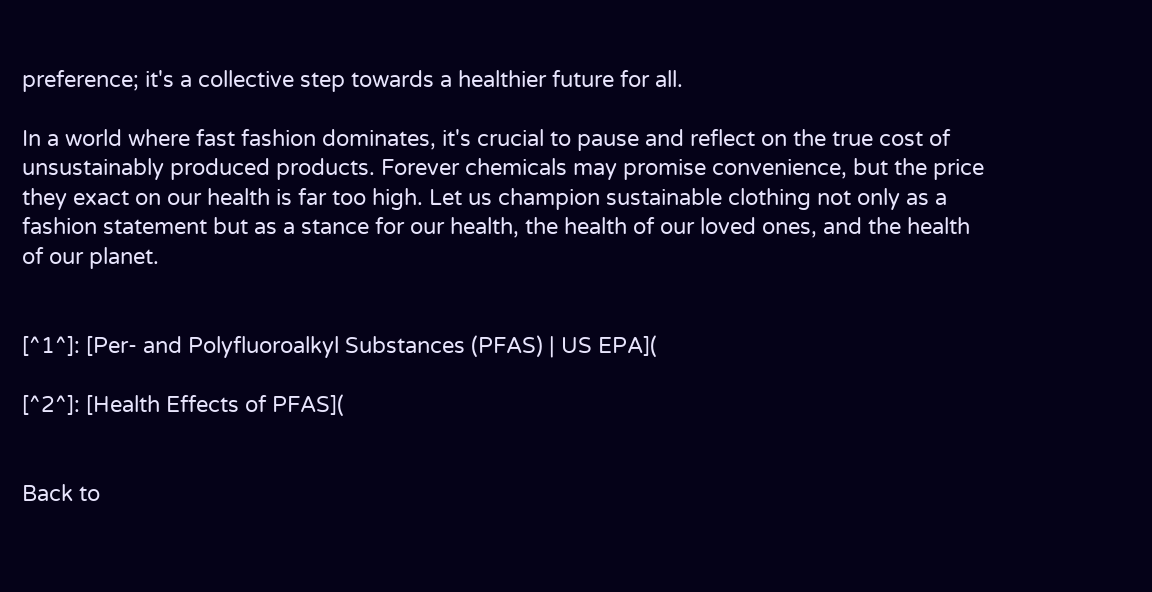preference; it's a collective step towards a healthier future for all.

In a world where fast fashion dominates, it's crucial to pause and reflect on the true cost of unsustainably produced products. Forever chemicals may promise convenience, but the price they exact on our health is far too high. Let us champion sustainable clothing not only as a fashion statement but as a stance for our health, the health of our loved ones, and the health of our planet.


[^1^]: [Per- and Polyfluoroalkyl Substances (PFAS) | US EPA](

[^2^]: [Health Effects of PFAS](


Back to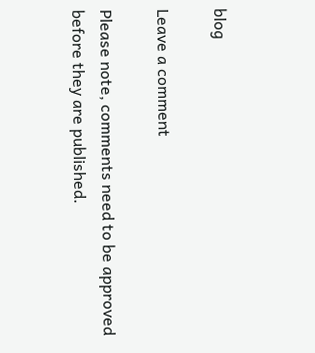blog

Leave a comment

Please note, comments need to be approved before they are published.